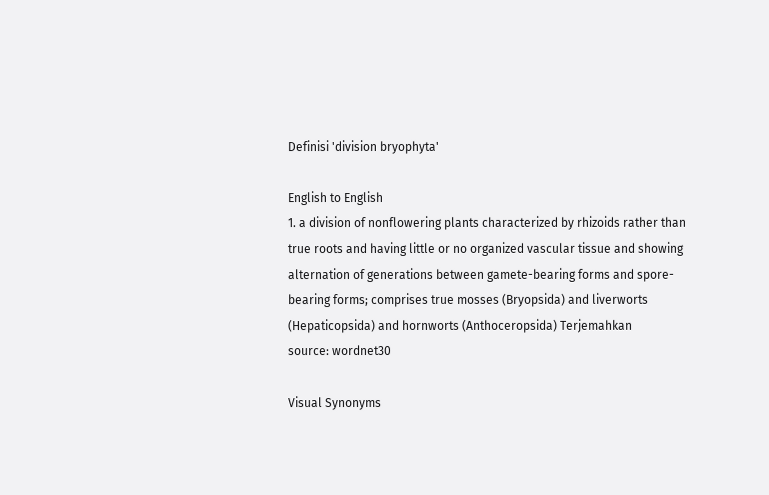Definisi 'division bryophyta'

English to English
1. a division of nonflowering plants characterized by rhizoids rather than true roots and having little or no organized vascular tissue and showing alternation of generations between gamete-bearing forms and spore-bearing forms; comprises true mosses (Bryopsida) and liverworts (Hepaticopsida) and hornworts (Anthoceropsida) Terjemahkan
source: wordnet30

Visual Synonyms